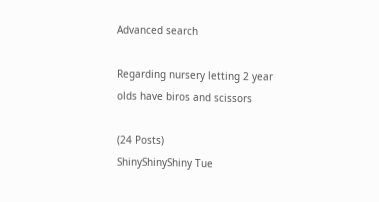Advanced search

Regarding nursery letting 2 year olds have biros and scissors

(24 Posts)
ShinyShinyShiny Tue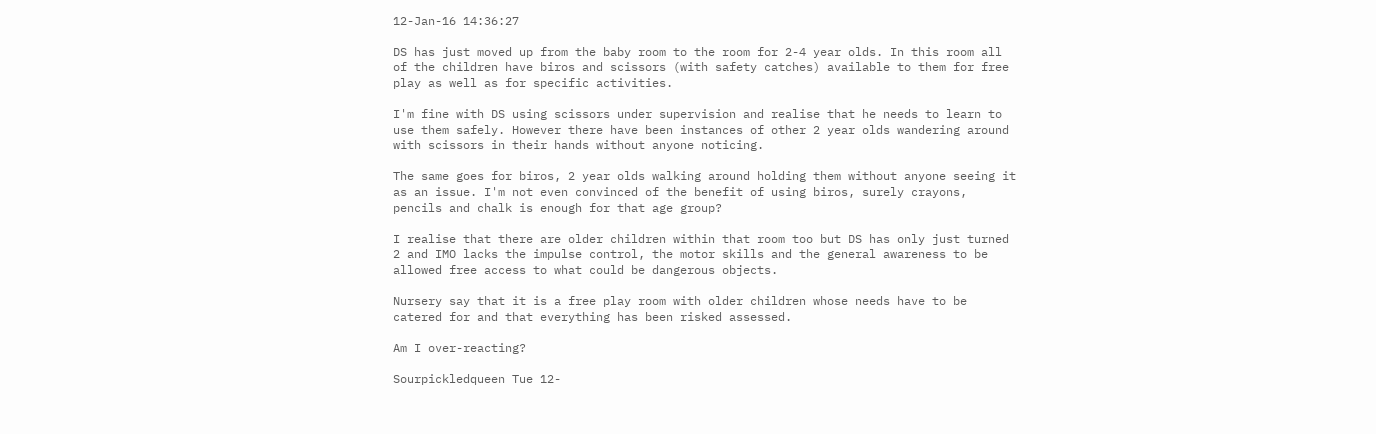12-Jan-16 14:36:27

DS has just moved up from the baby room to the room for 2-4 year olds. In this room all of the children have biros and scissors (with safety catches) available to them for free play as well as for specific activities.

I'm fine with DS using scissors under supervision and realise that he needs to learn to use them safely. However there have been instances of other 2 year olds wandering around with scissors in their hands without anyone noticing.

The same goes for biros, 2 year olds walking around holding them without anyone seeing it as an issue. I'm not even convinced of the benefit of using biros, surely crayons, pencils and chalk is enough for that age group?

I realise that there are older children within that room too but DS has only just turned 2 and IMO lacks the impulse control, the motor skills and the general awareness to be allowed free access to what could be dangerous objects.

Nursery say that it is a free play room with older children whose needs have to be catered for and that everything has been risked assessed.

Am I over-reacting?

Sourpickledqueen Tue 12-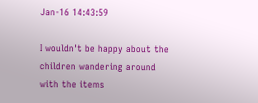Jan-16 14:43:59

I wouldn't be happy about the children wandering around with the items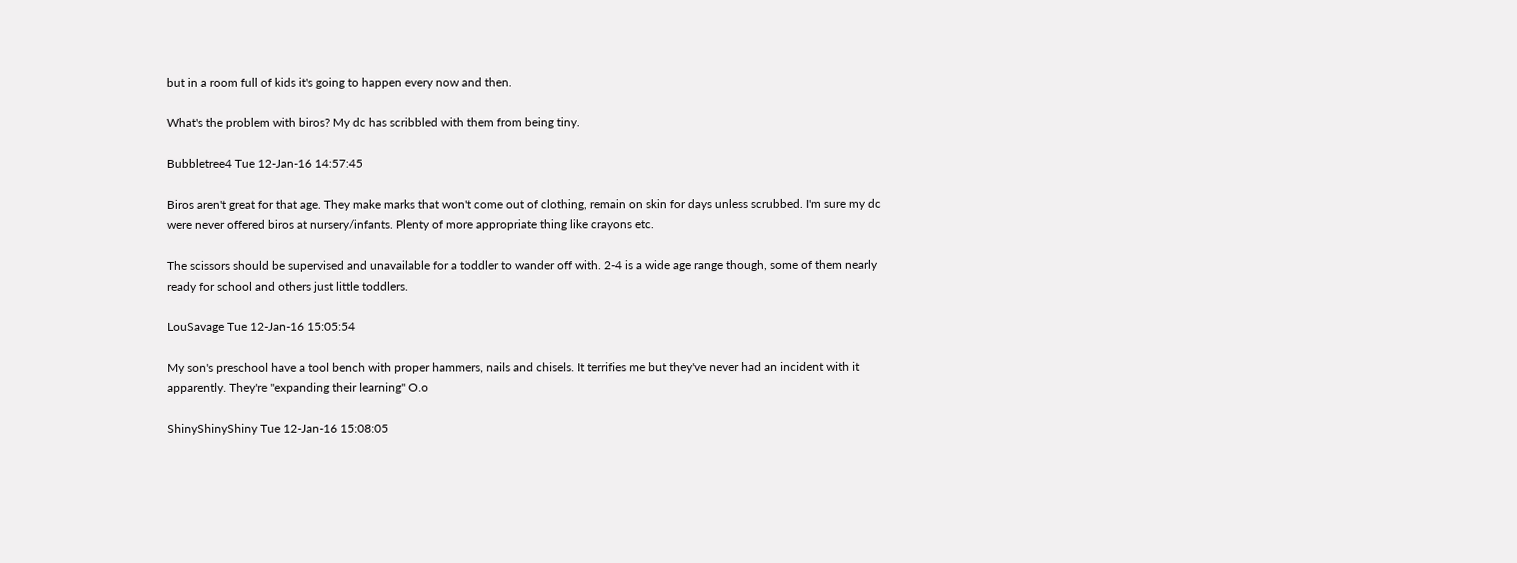but in a room full of kids it's going to happen every now and then.

What's the problem with biros? My dc has scribbled with them from being tiny.

Bubbletree4 Tue 12-Jan-16 14:57:45

Biros aren't great for that age. They make marks that won't come out of clothing, remain on skin for days unless scrubbed. I'm sure my dc were never offered biros at nursery/infants. Plenty of more appropriate thing like crayons etc.

The scissors should be supervised and unavailable for a toddler to wander off with. 2-4 is a wide age range though, some of them nearly ready for school and others just little toddlers.

LouSavage Tue 12-Jan-16 15:05:54

My son's preschool have a tool bench with proper hammers, nails and chisels. It terrifies me but they've never had an incident with it apparently. They're "expanding their learning" O.o

ShinyShinyShiny Tue 12-Jan-16 15:08:05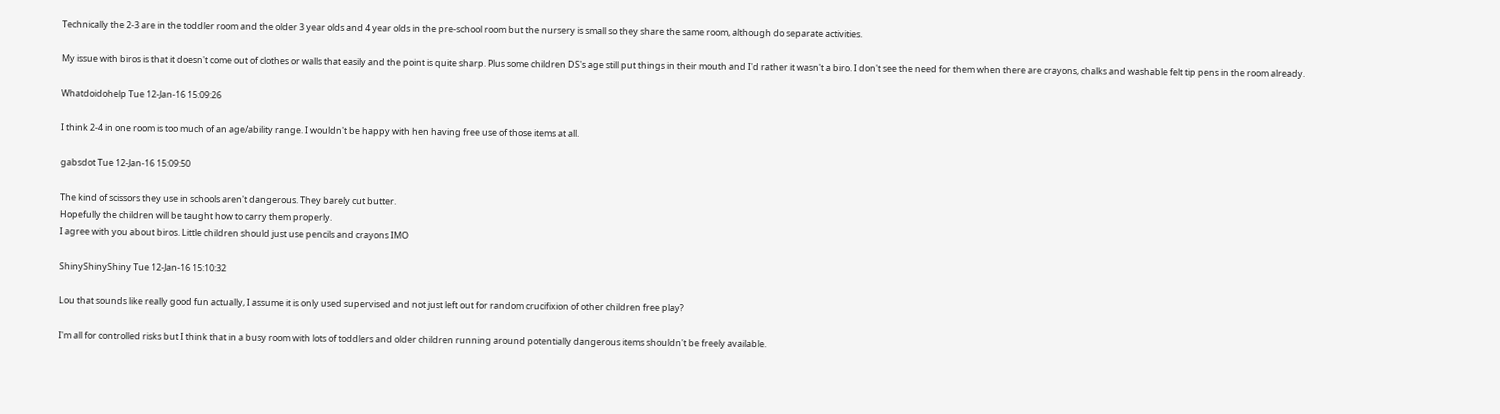Technically the 2-3 are in the toddler room and the older 3 year olds and 4 year olds in the pre-school room but the nursery is small so they share the same room, although do separate activities.

My issue with biros is that it doesn't come out of clothes or walls that easily and the point is quite sharp. Plus some children DS's age still put things in their mouth and I'd rather it wasn't a biro. I don't see the need for them when there are crayons, chalks and washable felt tip pens in the room already.

Whatdoidohelp Tue 12-Jan-16 15:09:26

I think 2-4 in one room is too much of an age/ability range. I wouldn't be happy with hen having free use of those items at all.

gabsdot Tue 12-Jan-16 15:09:50

The kind of scissors they use in schools aren't dangerous. They barely cut butter.
Hopefully the children will be taught how to carry them properly.
I agree with you about biros. Little children should just use pencils and crayons IMO

ShinyShinyShiny Tue 12-Jan-16 15:10:32

Lou that sounds like really good fun actually, I assume it is only used supervised and not just left out for random crucifixion of other children free play?

I'm all for controlled risks but I think that in a busy room with lots of toddlers and older children running around potentially dangerous items shouldn't be freely available.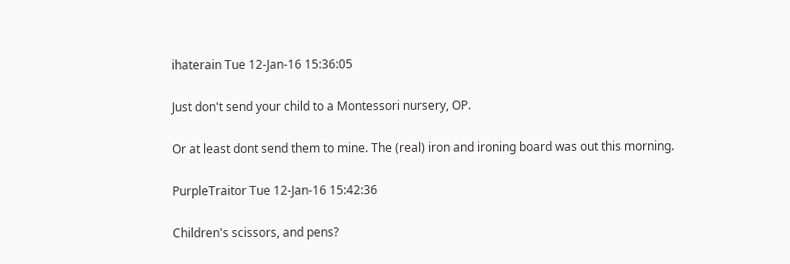ihaterain Tue 12-Jan-16 15:36:05

Just don't send your child to a Montessori nursery, OP.

Or at least dont send them to mine. The (real) iron and ironing board was out this morning.

PurpleTraitor Tue 12-Jan-16 15:42:36

Children's scissors, and pens?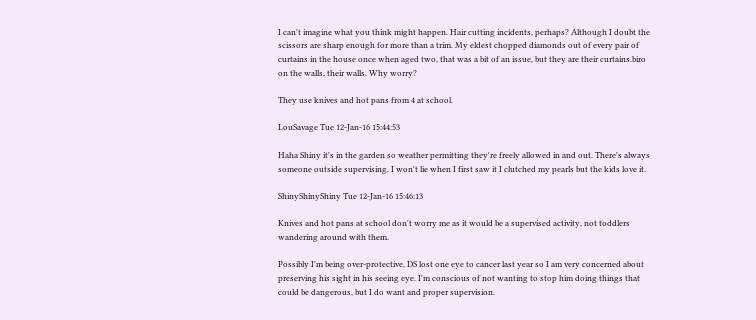I can't imagine what you think might happen. Hair cutting incidents, perhaps? Although I doubt the scissors are sharp enough for more than a trim. My eldest chopped diamonds out of every pair of curtains in the house once when aged two, that was a bit of an issue, but they are their curtains.biro on the walls, their walls. Why worry?

They use knives and hot pans from 4 at school.

LouSavage Tue 12-Jan-16 15:44:53

Haha Shiny it's in the garden so weather permitting they're freely allowed in and out. There's always someone outside supervising. I won't lie when I first saw it I clutched my pearls but the kids love it.

ShinyShinyShiny Tue 12-Jan-16 15:46:13

Knives and hot pans at school don't worry me as it would be a supervised activity, not toddlers wandering around with them.

Possibly I'm being over-protective, DS lost one eye to cancer last year so I am very concerned about preserving his sight in his seeing eye. I'm conscious of not wanting to stop him doing things that could be dangerous, but I do want and proper supervision.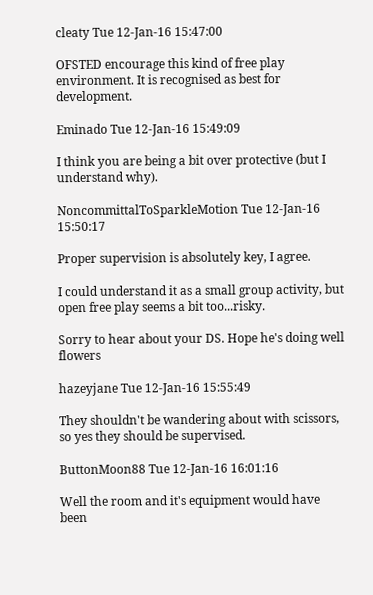cleaty Tue 12-Jan-16 15:47:00

OFSTED encourage this kind of free play environment. It is recognised as best for development.

Eminado Tue 12-Jan-16 15:49:09

I think you are being a bit over protective (but I understand why).

NoncommittalToSparkleMotion Tue 12-Jan-16 15:50:17

Proper supervision is absolutely key, I agree.

I could understand it as a small group activity, but open free play seems a bit too...risky.

Sorry to hear about your DS. Hope he's doing well flowers

hazeyjane Tue 12-Jan-16 15:55:49

They shouldn't be wandering about with scissors, so yes they should be supervised.

ButtonMoon88 Tue 12-Jan-16 16:01:16

Well the room and it's equipment would have been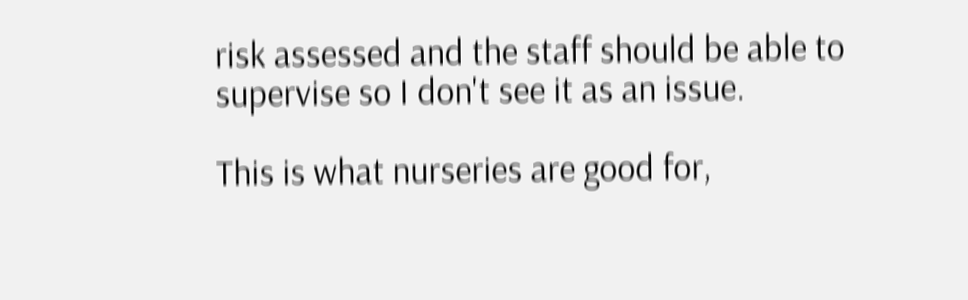risk assessed and the staff should be able to supervise so I don't see it as an issue.

This is what nurseries are good for,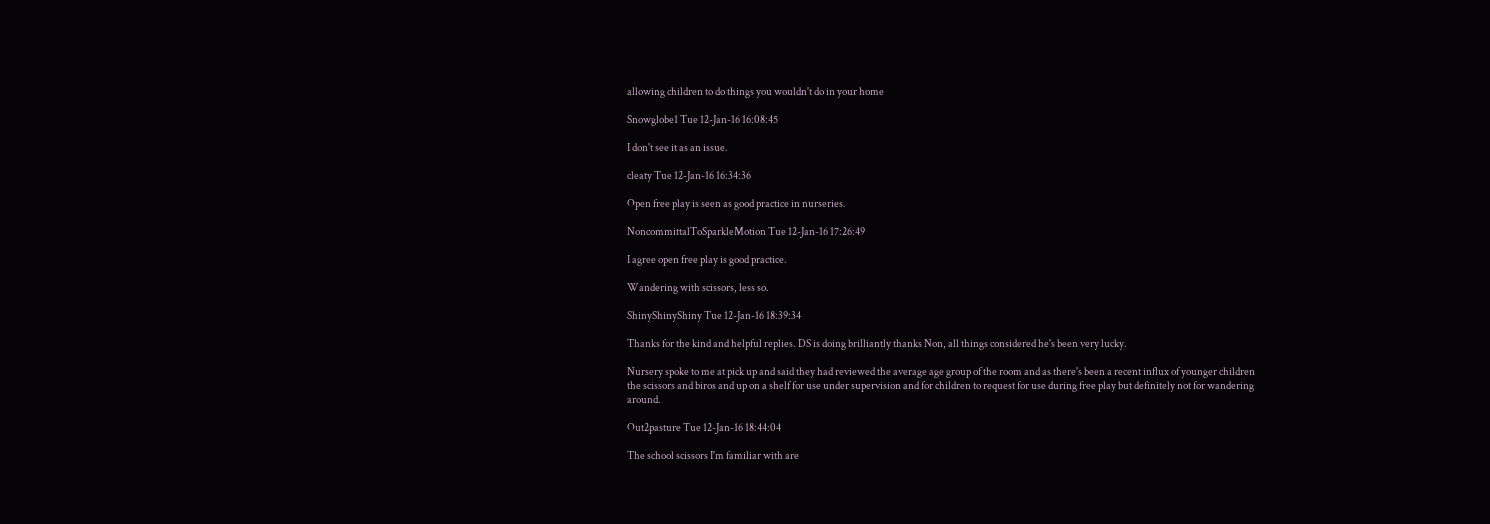allowing children to do things you wouldn't do in your home

Snowglobe1 Tue 12-Jan-16 16:08:45

I don't see it as an issue.

cleaty Tue 12-Jan-16 16:34:36

Open free play is seen as good practice in nurseries.

NoncommittalToSparkleMotion Tue 12-Jan-16 17:26:49

I agree open free play is good practice.

Wandering with scissors, less so.

ShinyShinyShiny Tue 12-Jan-16 18:39:34

Thanks for the kind and helpful replies. DS is doing brilliantly thanks Non, all things considered he's been very lucky.

Nursery spoke to me at pick up and said they had reviewed the average age group of the room and as there's been a recent influx of younger children the scissors and biros and up on a shelf for use under supervision and for children to request for use during free play but definitely not for wandering around.

Out2pasture Tue 12-Jan-16 18:44:04

The school scissors I'm familiar with are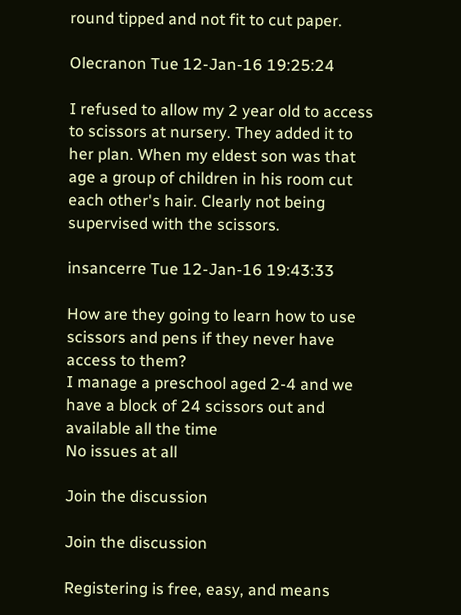round tipped and not fit to cut paper.

Olecranon Tue 12-Jan-16 19:25:24

I refused to allow my 2 year old to access to scissors at nursery. They added it to her plan. When my eldest son was that age a group of children in his room cut each other's hair. Clearly not being supervised with the scissors.

insancerre Tue 12-Jan-16 19:43:33

How are they going to learn how to use scissors and pens if they never have access to them?
I manage a preschool aged 2-4 and we have a block of 24 scissors out and available all the time
No issues at all

Join the discussion

Join the discussion

Registering is free, easy, and means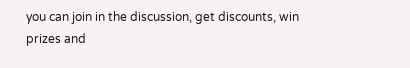you can join in the discussion, get discounts, win prizes and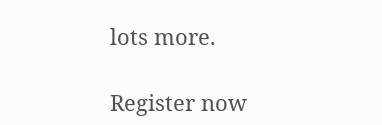lots more.

Register now